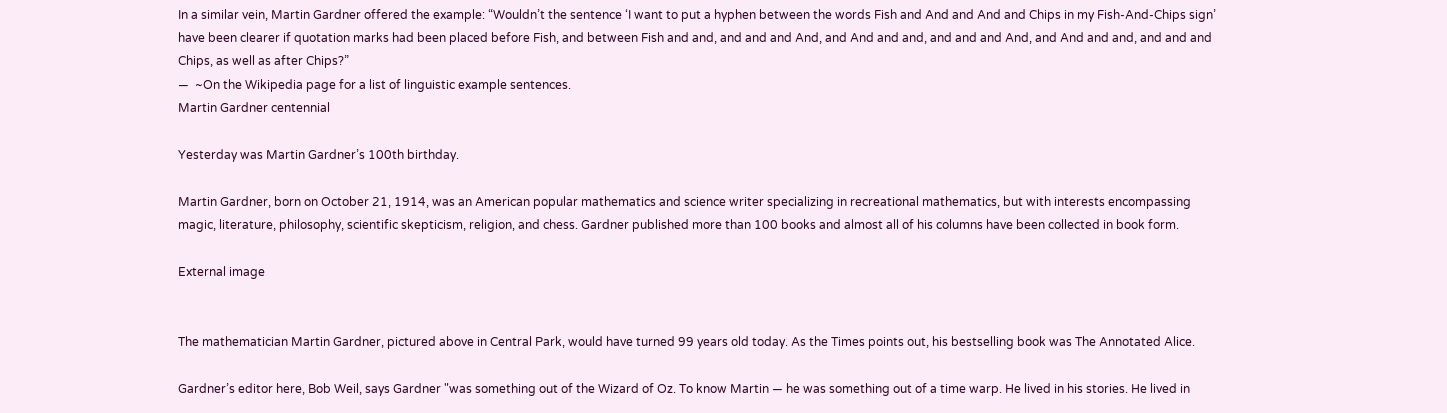In a similar vein, Martin Gardner offered the example: “Wouldn’t the sentence ‘I want to put a hyphen between the words Fish and And and And and Chips in my Fish-And-Chips sign’ have been clearer if quotation marks had been placed before Fish, and between Fish and and, and and and And, and And and and, and and and And, and And and and, and and and Chips, as well as after Chips?”
—  ~On the Wikipedia page for a list of linguistic example sentences.
Martin Gardner centennial

Yesterday was Martin Gardner’s 100th birthday.

Martin Gardner, born on October 21, 1914, was an American popular mathematics and science writer specializing in recreational mathematics, but with interests encompassing magic, literature, philosophy, scientific skepticism, religion, and chess. Gardner published more than 100 books and almost all of his columns have been collected in book form.

External image


The mathematician Martin Gardner, pictured above in Central Park, would have turned 99 years old today. As the Times points out, his bestselling book was The Annotated Alice.

Gardner’s editor here, Bob Weil, says Gardner "was something out of the Wizard of Oz. To know Martin — he was something out of a time warp. He lived in his stories. He lived in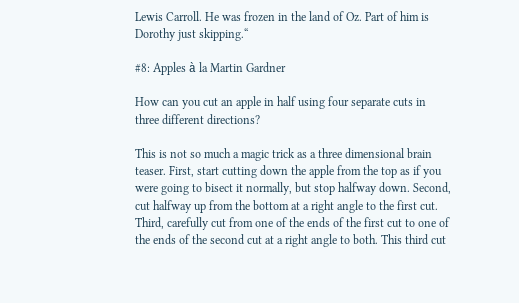Lewis Carroll. He was frozen in the land of Oz. Part of him is Dorothy just skipping.“

#8: Apples à la Martin Gardner

How can you cut an apple in half using four separate cuts in three different directions?

This is not so much a magic trick as a three dimensional brain teaser. First, start cutting down the apple from the top as if you were going to bisect it normally, but stop halfway down. Second, cut halfway up from the bottom at a right angle to the first cut. Third, carefully cut from one of the ends of the first cut to one of the ends of the second cut at a right angle to both. This third cut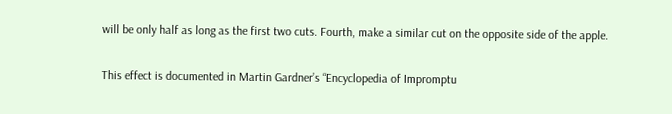will be only half as long as the first two cuts. Fourth, make a similar cut on the opposite side of the apple.

This effect is documented in Martin Gardner’s “Encyclopedia of Impromptu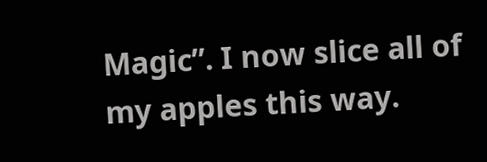Magic”. I now slice all of my apples this way.